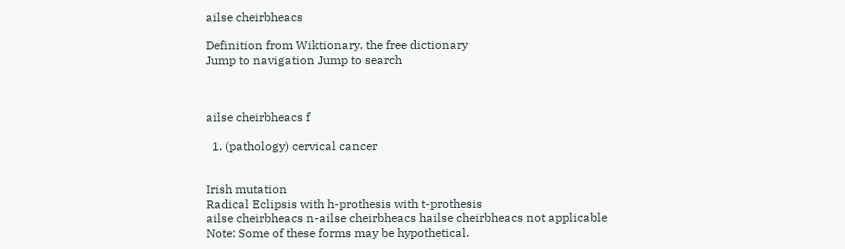ailse cheirbheacs

Definition from Wiktionary, the free dictionary
Jump to navigation Jump to search



ailse cheirbheacs f

  1. (pathology) cervical cancer


Irish mutation
Radical Eclipsis with h-prothesis with t-prothesis
ailse cheirbheacs n-ailse cheirbheacs hailse cheirbheacs not applicable
Note: Some of these forms may be hypothetical.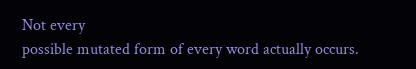Not every
possible mutated form of every word actually occurs.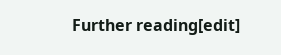Further reading[edit]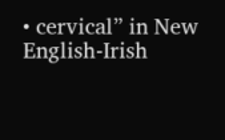• cervical” in New English-Irish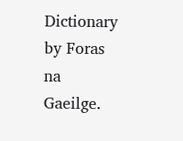Dictionary by Foras na Gaeilge.